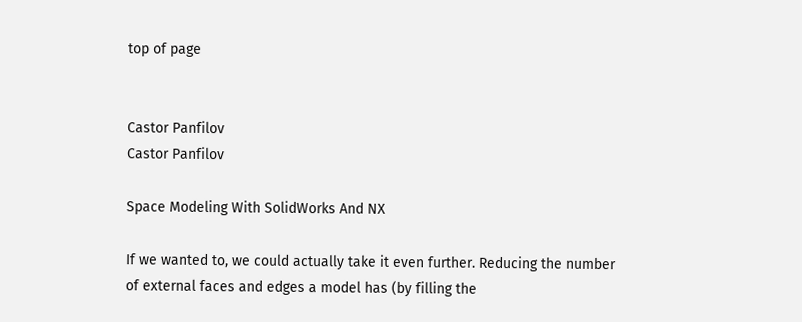top of page


Castor Panfilov
Castor Panfilov

Space Modeling With SolidWorks And NX

If we wanted to, we could actually take it even further. Reducing the number of external faces and edges a model has (by filling the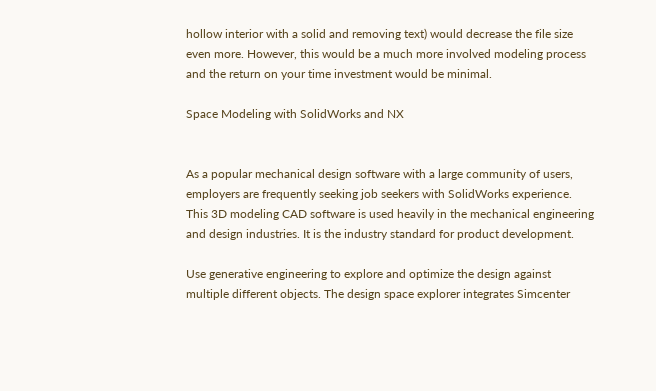hollow interior with a solid and removing text) would decrease the file size even more. However, this would be a much more involved modeling process and the return on your time investment would be minimal.

Space Modeling with SolidWorks and NX


As a popular mechanical design software with a large community of users, employers are frequently seeking job seekers with SolidWorks experience. This 3D modeling CAD software is used heavily in the mechanical engineering and design industries. It is the industry standard for product development.

Use generative engineering to explore and optimize the design against multiple different objects. The design space explorer integrates Simcenter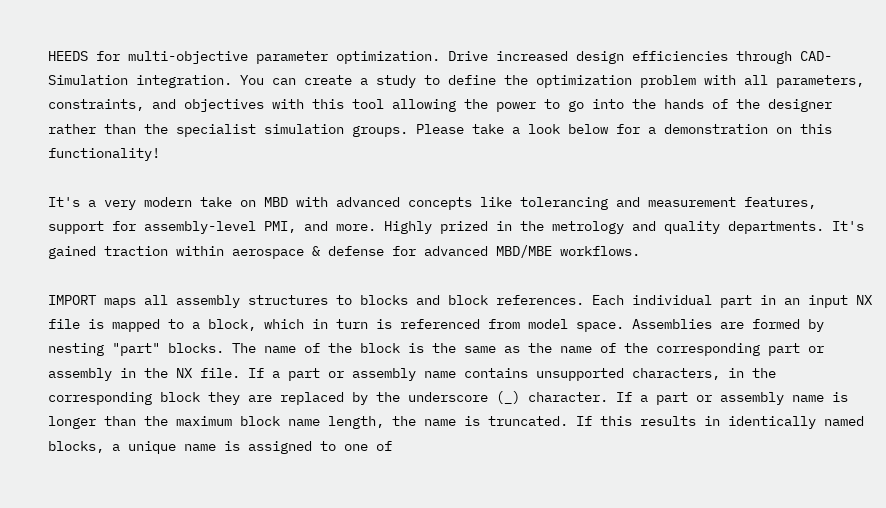HEEDS for multi-objective parameter optimization. Drive increased design efficiencies through CAD-Simulation integration. You can create a study to define the optimization problem with all parameters, constraints, and objectives with this tool allowing the power to go into the hands of the designer rather than the specialist simulation groups. Please take a look below for a demonstration on this functionality!

It's a very modern take on MBD with advanced concepts like tolerancing and measurement features, support for assembly-level PMI, and more. Highly prized in the metrology and quality departments. It's gained traction within aerospace & defense for advanced MBD/MBE workflows.

IMPORT maps all assembly structures to blocks and block references. Each individual part in an input NX file is mapped to a block, which in turn is referenced from model space. Assemblies are formed by nesting "part" blocks. The name of the block is the same as the name of the corresponding part or assembly in the NX file. If a part or assembly name contains unsupported characters, in the corresponding block they are replaced by the underscore (_) character. If a part or assembly name is longer than the maximum block name length, the name is truncated. If this results in identically named blocks, a unique name is assigned to one of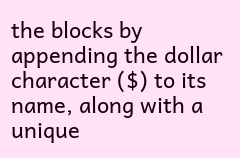the blocks by appending the dollar character ($) to its name, along with a unique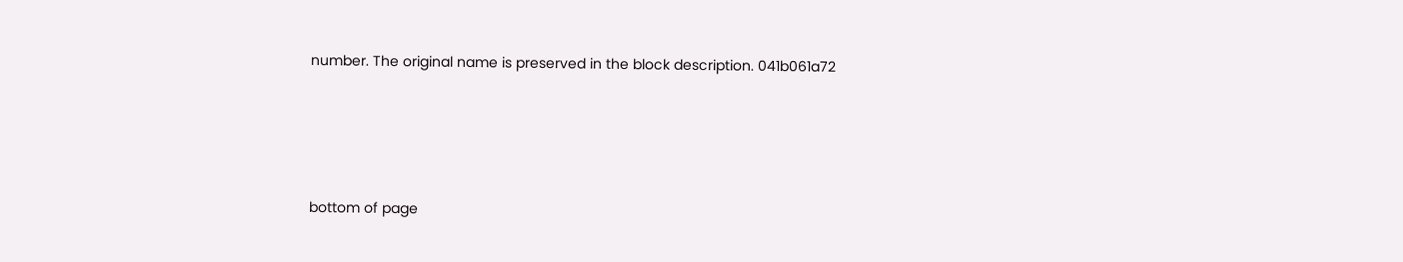number. The original name is preserved in the block description. 041b061a72




bottom of page